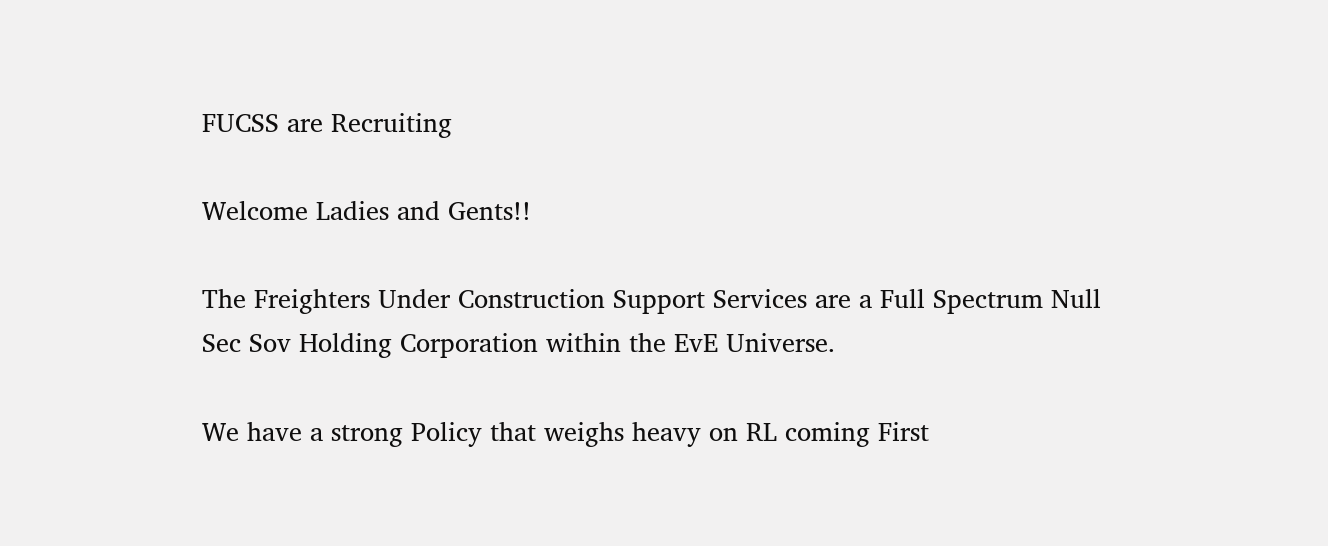FUCSS are Recruiting

Welcome Ladies and Gents!!

The Freighters Under Construction Support Services are a Full Spectrum Null Sec Sov Holding Corporation within the EvE Universe.

We have a strong Policy that weighs heavy on RL coming First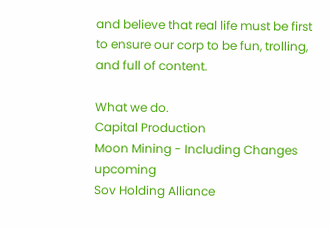and believe that real life must be first to ensure our corp to be fun, trolling, and full of content.

What we do.
Capital Production
Moon Mining - Including Changes upcoming
Sov Holding Alliance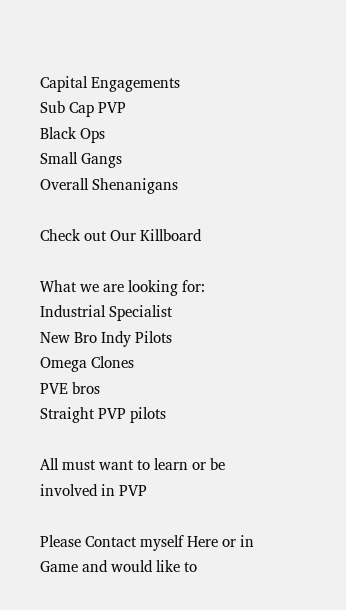Capital Engagements
Sub Cap PVP
Black Ops
Small Gangs
Overall Shenanigans

Check out Our Killboard

What we are looking for:
Industrial Specialist
New Bro Indy Pilots
Omega Clones
PVE bros
Straight PVP pilots

All must want to learn or be involved in PVP

Please Contact myself Here or in Game and would like to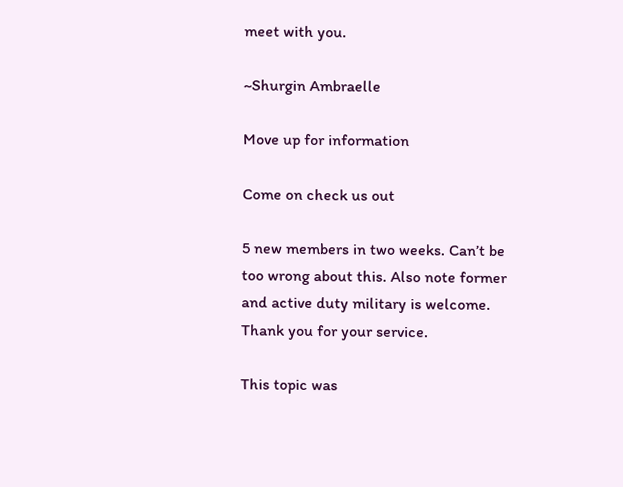meet with you.

~Shurgin Ambraelle

Move up for information

Come on check us out

5 new members in two weeks. Can’t be too wrong about this. Also note former and active duty military is welcome. Thank you for your service.

This topic was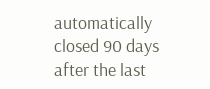automatically closed 90 days after the last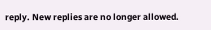reply. New replies are no longer allowed.